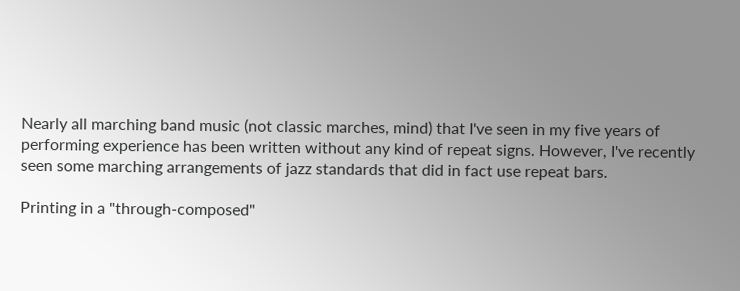Nearly all marching band music (not classic marches, mind) that I've seen in my five years of performing experience has been written without any kind of repeat signs. However, I've recently seen some marching arrangements of jazz standards that did in fact use repeat bars.

Printing in a "through-composed"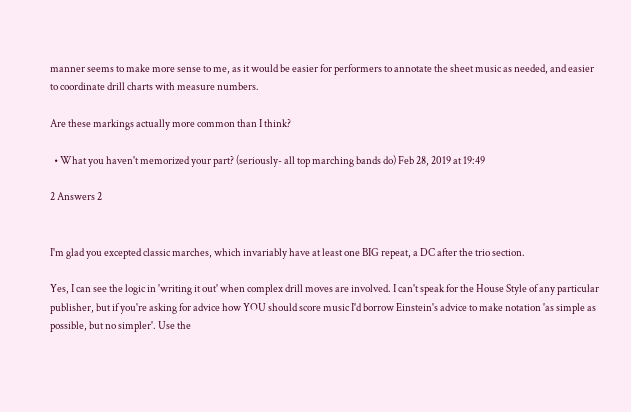manner seems to make more sense to me, as it would be easier for performers to annotate the sheet music as needed, and easier to coordinate drill charts with measure numbers.

Are these markings actually more common than I think?

  • What you haven't memorized your part? (seriously- all top marching bands do) Feb 28, 2019 at 19:49

2 Answers 2


I'm glad you excepted classic marches, which invariably have at least one BIG repeat, a DC after the trio section.

Yes, I can see the logic in 'writing it out' when complex drill moves are involved. I can't speak for the House Style of any particular publisher, but if you're asking for advice how YOU should score music I'd borrow Einstein's advice to make notation 'as simple as possible, but no simpler'. Use the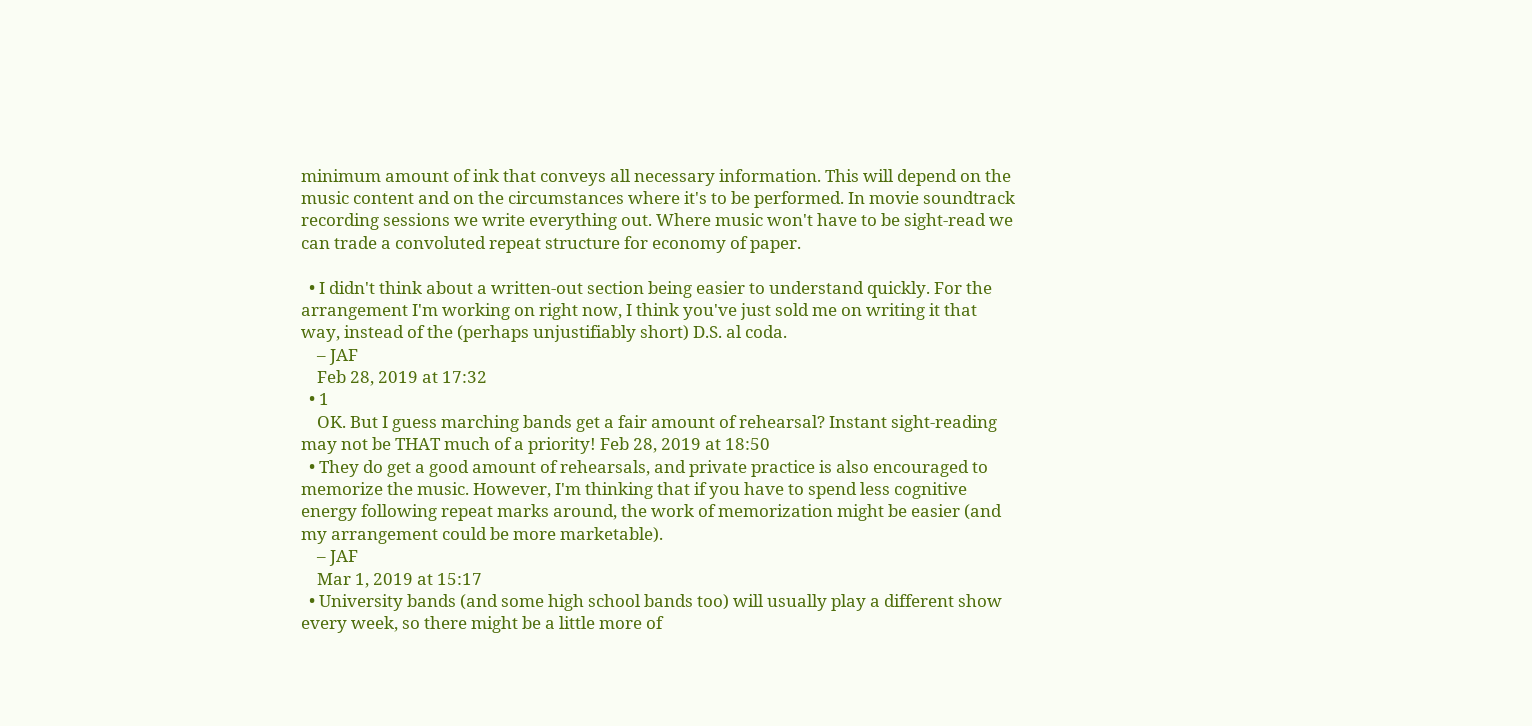minimum amount of ink that conveys all necessary information. This will depend on the music content and on the circumstances where it's to be performed. In movie soundtrack recording sessions we write everything out. Where music won't have to be sight-read we can trade a convoluted repeat structure for economy of paper.

  • I didn't think about a written-out section being easier to understand quickly. For the arrangement I'm working on right now, I think you've just sold me on writing it that way, instead of the (perhaps unjustifiably short) D.S. al coda.
    – JAF
    Feb 28, 2019 at 17:32
  • 1
    OK. But I guess marching bands get a fair amount of rehearsal? Instant sight-reading may not be THAT much of a priority! Feb 28, 2019 at 18:50
  • They do get a good amount of rehearsals, and private practice is also encouraged to memorize the music. However, I'm thinking that if you have to spend less cognitive energy following repeat marks around, the work of memorization might be easier (and my arrangement could be more marketable).
    – JAF
    Mar 1, 2019 at 15:17
  • University bands (and some high school bands too) will usually play a different show every week, so there might be a little more of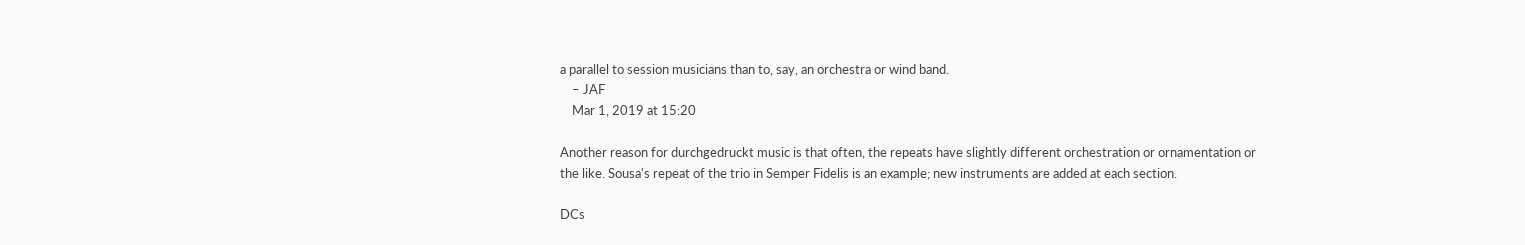a parallel to session musicians than to, say, an orchestra or wind band.
    – JAF
    Mar 1, 2019 at 15:20

Another reason for durchgedruckt music is that often, the repeats have slightly different orchestration or ornamentation or the like. Sousa's repeat of the trio in Semper Fidelis is an example; new instruments are added at each section.

DCs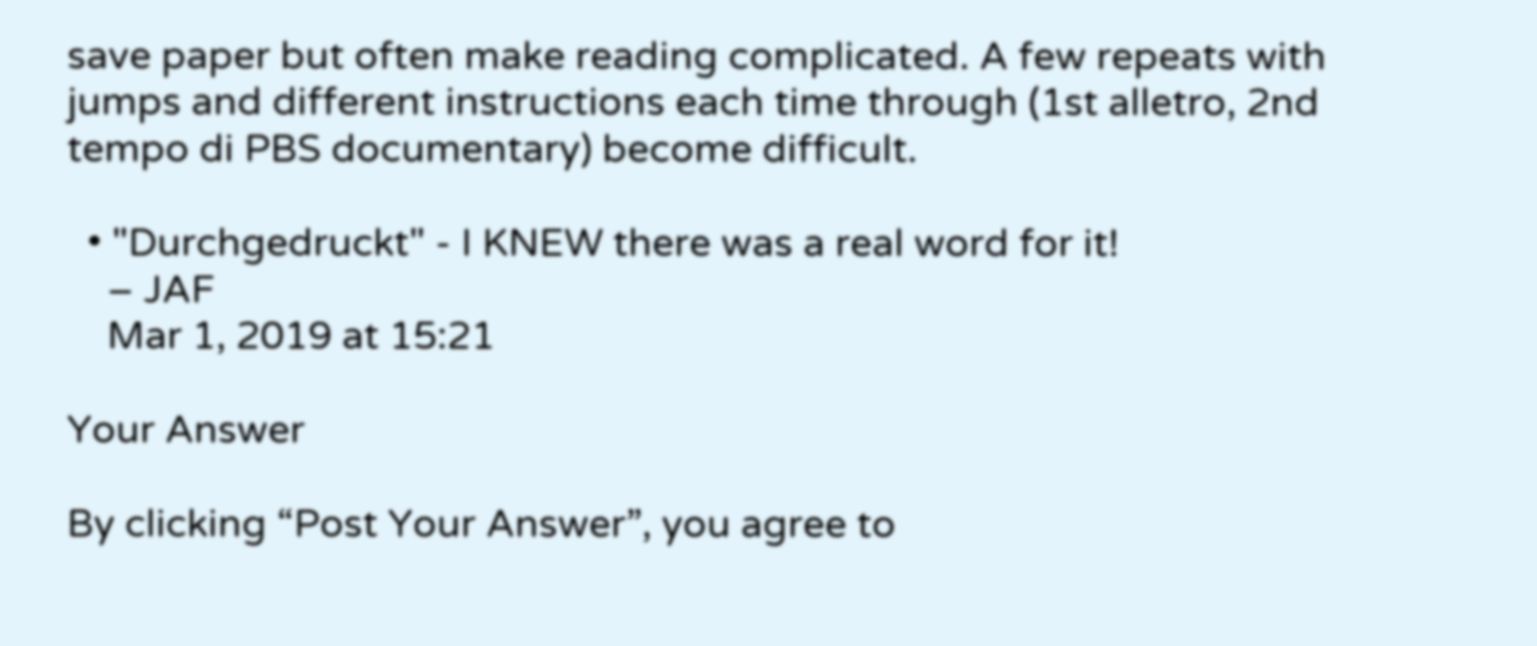save paper but often make reading complicated. A few repeats with jumps and different instructions each time through (1st alletro, 2nd tempo di PBS documentary) become difficult.

  • "Durchgedruckt" - I KNEW there was a real word for it!
    – JAF
    Mar 1, 2019 at 15:21

Your Answer

By clicking “Post Your Answer”, you agree to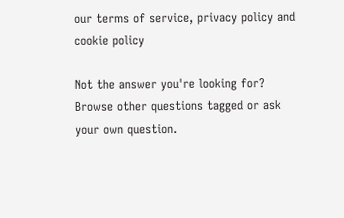our terms of service, privacy policy and cookie policy

Not the answer you're looking for? Browse other questions tagged or ask your own question.